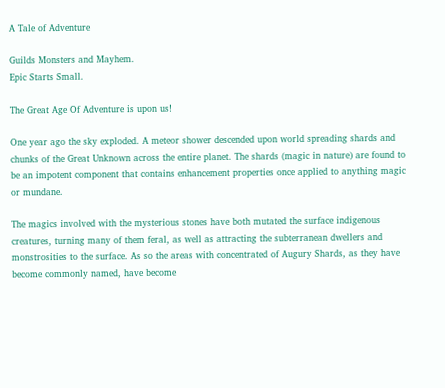A Tale of Adventure

Guilds Monsters and Mayhem.
Epic Starts Small.

The Great Age Of Adventure is upon us!

One year ago the sky exploded. A meteor shower descended upon world spreading shards and chunks of the Great Unknown across the entire planet. The shards (magic in nature) are found to be an impotent component that contains enhancement properties once applied to anything magic or mundane.

The magics involved with the mysterious stones have both mutated the surface indigenous creatures, turning many of them feral, as well as attracting the subterranean dwellers and monstrosities to the surface. As so the areas with concentrated of Augury Shards, as they have become commonly named, have become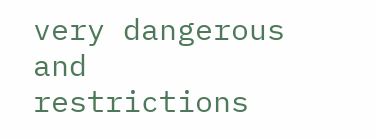very dangerous and restrictions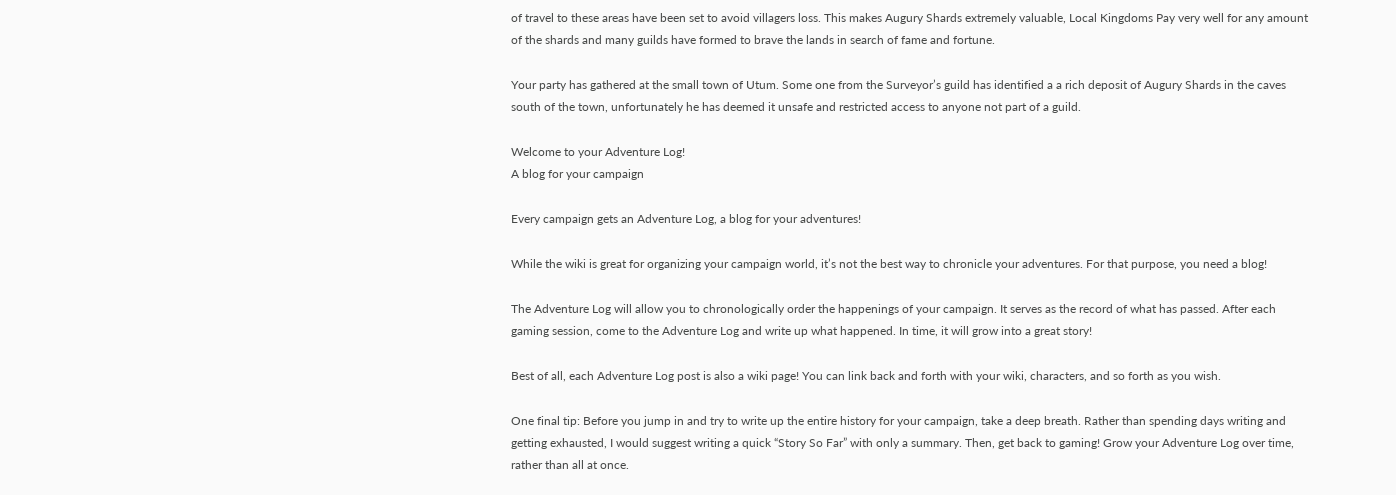of travel to these areas have been set to avoid villagers loss. This makes Augury Shards extremely valuable, Local Kingdoms Pay very well for any amount of the shards and many guilds have formed to brave the lands in search of fame and fortune.

Your party has gathered at the small town of Utum. Some one from the Surveyor’s guild has identified a a rich deposit of Augury Shards in the caves south of the town, unfortunately he has deemed it unsafe and restricted access to anyone not part of a guild.

Welcome to your Adventure Log!
A blog for your campaign

Every campaign gets an Adventure Log, a blog for your adventures!

While the wiki is great for organizing your campaign world, it’s not the best way to chronicle your adventures. For that purpose, you need a blog!

The Adventure Log will allow you to chronologically order the happenings of your campaign. It serves as the record of what has passed. After each gaming session, come to the Adventure Log and write up what happened. In time, it will grow into a great story!

Best of all, each Adventure Log post is also a wiki page! You can link back and forth with your wiki, characters, and so forth as you wish.

One final tip: Before you jump in and try to write up the entire history for your campaign, take a deep breath. Rather than spending days writing and getting exhausted, I would suggest writing a quick “Story So Far” with only a summary. Then, get back to gaming! Grow your Adventure Log over time, rather than all at once.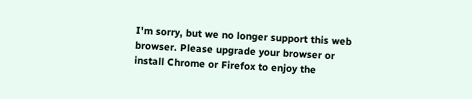I'm sorry, but we no longer support this web browser. Please upgrade your browser or install Chrome or Firefox to enjoy the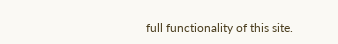full functionality of this site.